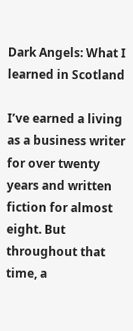Dark Angels: What I learned in Scotland

I’ve earned a living as a business writer for over twenty years and written fiction for almost eight. But throughout that time, a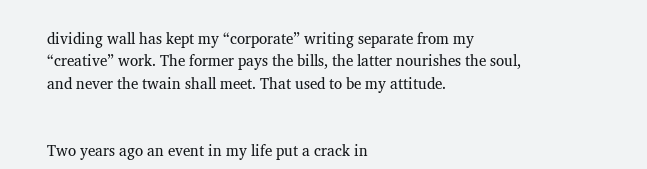dividing wall has kept my “corporate” writing separate from my “creative” work. The former pays the bills, the latter nourishes the soul, and never the twain shall meet. That used to be my attitude.


Two years ago an event in my life put a crack in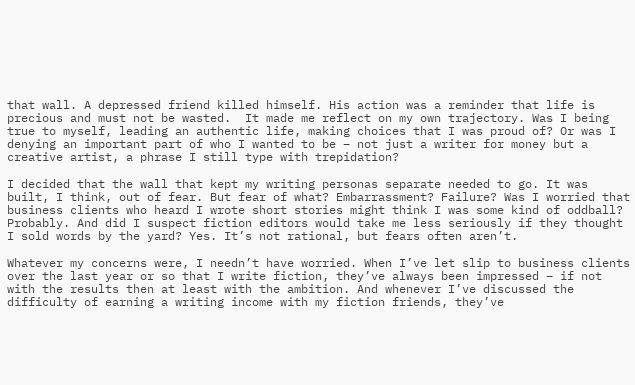that wall. A depressed friend killed himself. His action was a reminder that life is precious and must not be wasted.  It made me reflect on my own trajectory. Was I being true to myself, leading an authentic life, making choices that I was proud of? Or was I denying an important part of who I wanted to be – not just a writer for money but a creative artist, a phrase I still type with trepidation?

I decided that the wall that kept my writing personas separate needed to go. It was built, I think, out of fear. But fear of what? Embarrassment? Failure? Was I worried that business clients who heard I wrote short stories might think I was some kind of oddball? Probably. And did I suspect fiction editors would take me less seriously if they thought I sold words by the yard? Yes. It’s not rational, but fears often aren’t.

Whatever my concerns were, I needn’t have worried. When I’ve let slip to business clients over the last year or so that I write fiction, they’ve always been impressed – if not with the results then at least with the ambition. And whenever I’ve discussed the difficulty of earning a writing income with my fiction friends, they’ve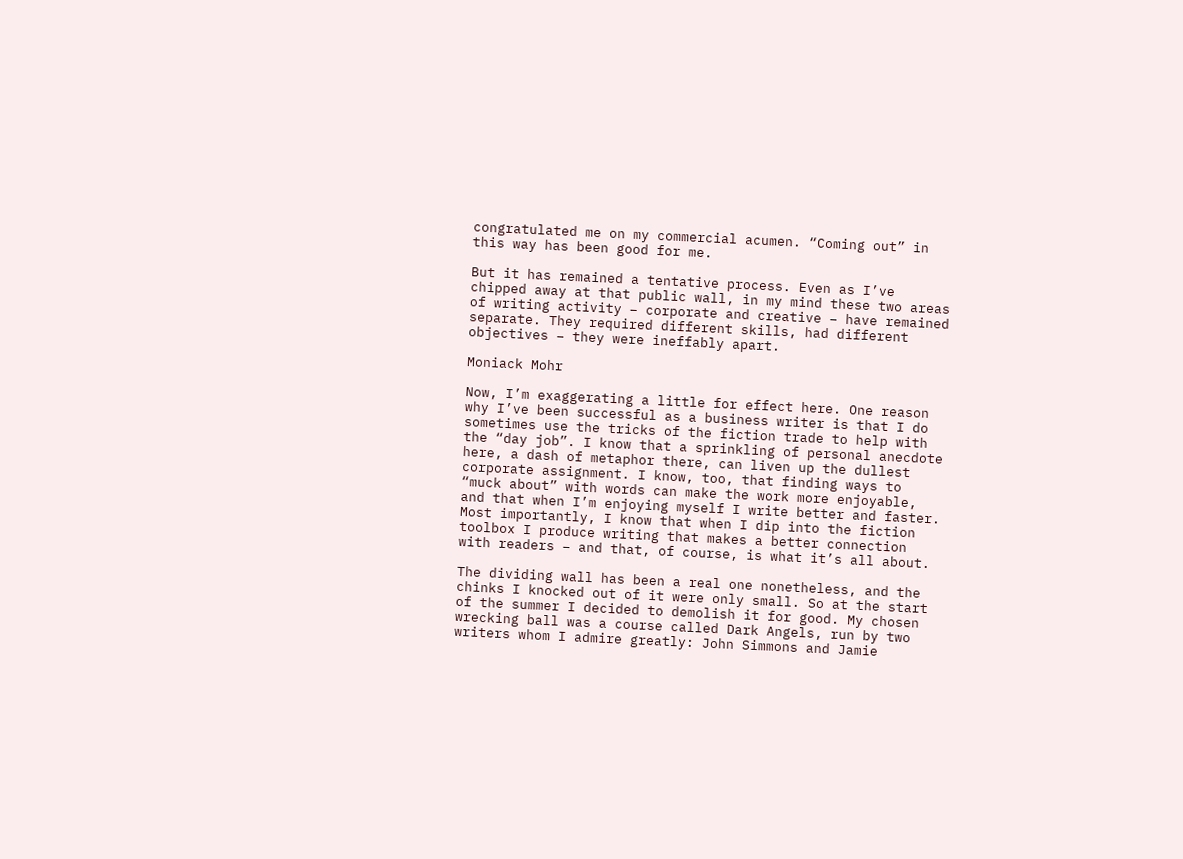congratulated me on my commercial acumen. “Coming out” in this way has been good for me.

But it has remained a tentative process. Even as I’ve chipped away at that public wall, in my mind these two areas of writing activity – corporate and creative – have remained separate. They required different skills, had different objectives – they were ineffably apart.

Moniack Mohr

Now, I’m exaggerating a little for effect here. One reason why I’ve been successful as a business writer is that I do sometimes use the tricks of the fiction trade to help with the “day job”. I know that a sprinkling of personal anecdote here, a dash of metaphor there, can liven up the dullest corporate assignment. I know, too, that finding ways to “muck about” with words can make the work more enjoyable, and that when I’m enjoying myself I write better and faster. Most importantly, I know that when I dip into the fiction toolbox I produce writing that makes a better connection with readers – and that, of course, is what it’s all about.

The dividing wall has been a real one nonetheless, and the chinks I knocked out of it were only small. So at the start of the summer I decided to demolish it for good. My chosen wrecking ball was a course called Dark Angels, run by two writers whom I admire greatly: John Simmons and Jamie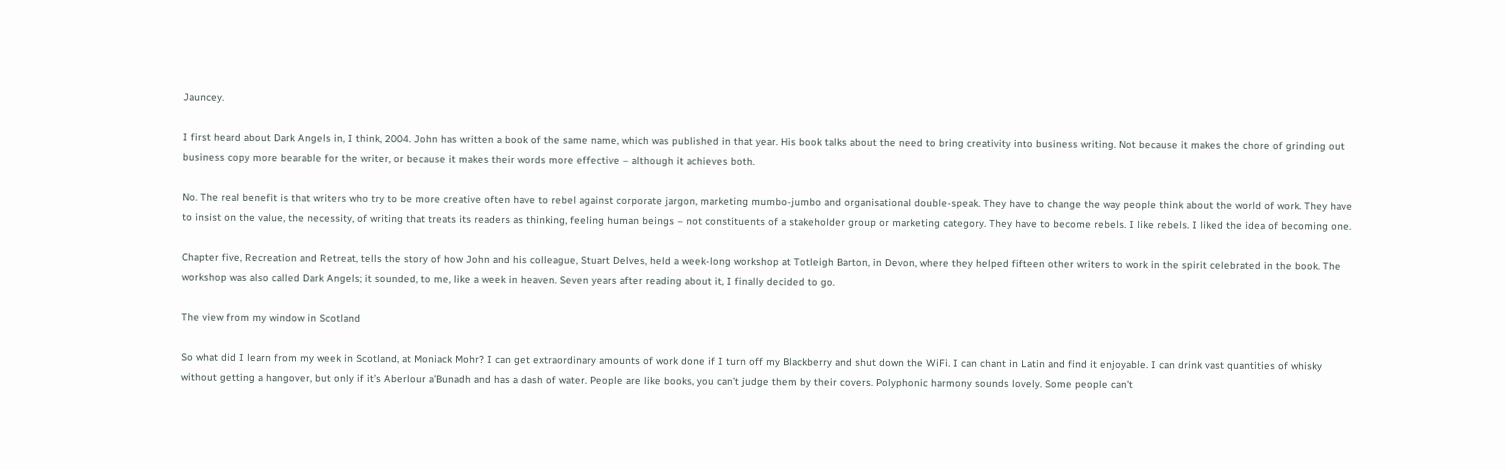Jauncey.

I first heard about Dark Angels in, I think, 2004. John has written a book of the same name, which was published in that year. His book talks about the need to bring creativity into business writing. Not because it makes the chore of grinding out business copy more bearable for the writer, or because it makes their words more effective – although it achieves both.

No. The real benefit is that writers who try to be more creative often have to rebel against corporate jargon, marketing mumbo-jumbo and organisational double-speak. They have to change the way people think about the world of work. They have to insist on the value, the necessity, of writing that treats its readers as thinking, feeling human beings – not constituents of a stakeholder group or marketing category. They have to become rebels. I like rebels. I liked the idea of becoming one.

Chapter five, Recreation and Retreat, tells the story of how John and his colleague, Stuart Delves, held a week-long workshop at Totleigh Barton, in Devon, where they helped fifteen other writers to work in the spirit celebrated in the book. The workshop was also called Dark Angels; it sounded, to me, like a week in heaven. Seven years after reading about it, I finally decided to go.

The view from my window in Scotland

So what did I learn from my week in Scotland, at Moniack Mohr? I can get extraordinary amounts of work done if I turn off my Blackberry and shut down the WiFi. I can chant in Latin and find it enjoyable. I can drink vast quantities of whisky without getting a hangover, but only if it’s Aberlour a’Bunadh and has a dash of water. People are like books, you can’t judge them by their covers. Polyphonic harmony sounds lovely. Some people can’t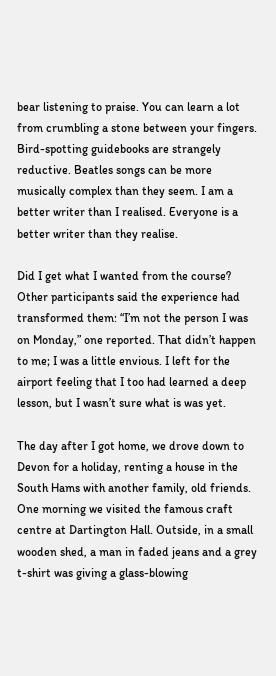bear listening to praise. You can learn a lot from crumbling a stone between your fingers. Bird-spotting guidebooks are strangely reductive. Beatles songs can be more musically complex than they seem. I am a better writer than I realised. Everyone is a better writer than they realise.

Did I get what I wanted from the course? Other participants said the experience had transformed them: “I’m not the person I was on Monday,” one reported. That didn’t happen to me; I was a little envious. I left for the airport feeling that I too had learned a deep lesson, but I wasn’t sure what is was yet.

The day after I got home, we drove down to Devon for a holiday, renting a house in the South Hams with another family, old friends. One morning we visited the famous craft centre at Dartington Hall. Outside, in a small wooden shed, a man in faded jeans and a grey t-shirt was giving a glass-blowing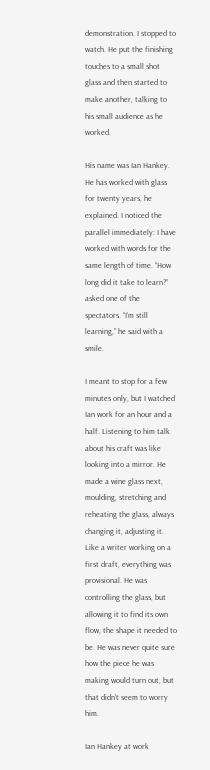demonstration. I stopped to watch. He put the finishing touches to a small shot glass and then started to make another, talking to his small audience as he worked.

His name was Ian Hankey. He has worked with glass for twenty years, he explained. I noticed the parallel immediately: I have worked with words for the same length of time. “How long did it take to learn?” asked one of the spectators. “I’m still learning,” he said with a smile.

I meant to stop for a few minutes only, but I watched Ian work for an hour and a half. Listening to him talk about his craft was like looking into a mirror. He made a wine glass next, moulding, stretching and reheating the glass, always changing it, adjusting it. Like a writer working on a first draft, everything was provisional. He was controlling the glass, but allowing it to find its own flow, the shape it needed to be. He was never quite sure how the piece he was making would turn out, but that didn’t seem to worry him.

Ian Hankey at work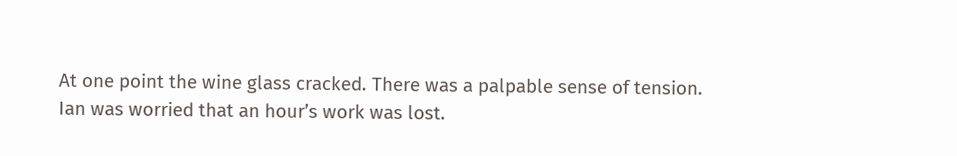At one point the wine glass cracked. There was a palpable sense of tension. Ian was worried that an hour’s work was lost.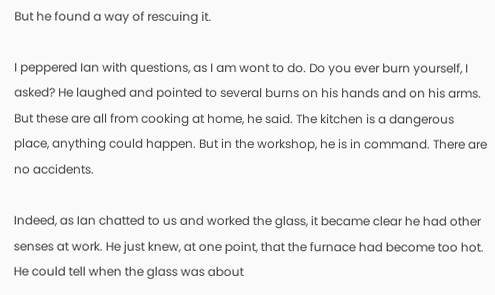But he found a way of rescuing it.

I peppered Ian with questions, as I am wont to do. Do you ever burn yourself, I asked? He laughed and pointed to several burns on his hands and on his arms. But these are all from cooking at home, he said. The kitchen is a dangerous place, anything could happen. But in the workshop, he is in command. There are no accidents.

Indeed, as Ian chatted to us and worked the glass, it became clear he had other senses at work. He just knew, at one point, that the furnace had become too hot. He could tell when the glass was about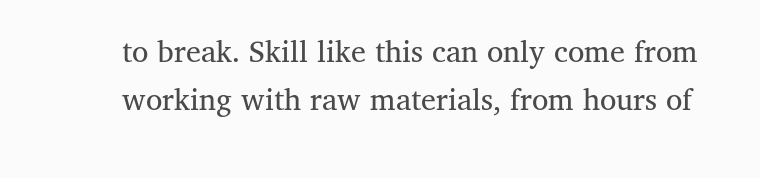to break. Skill like this can only come from working with raw materials, from hours of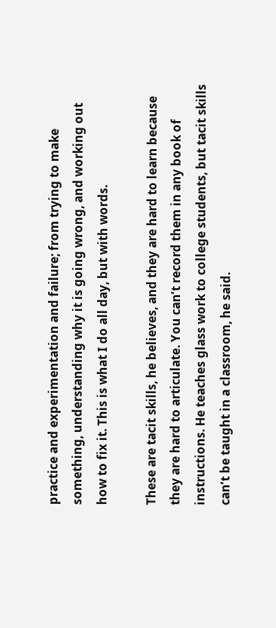practice and experimentation and failure; from trying to make something, understanding why it is going wrong, and working out how to fix it. This is what I do all day, but with words.

These are tacit skills, he believes, and they are hard to learn because they are hard to articulate. You can’t record them in any book of instructions. He teaches glass work to college students, but tacit skills can’t be taught in a classroom, he said.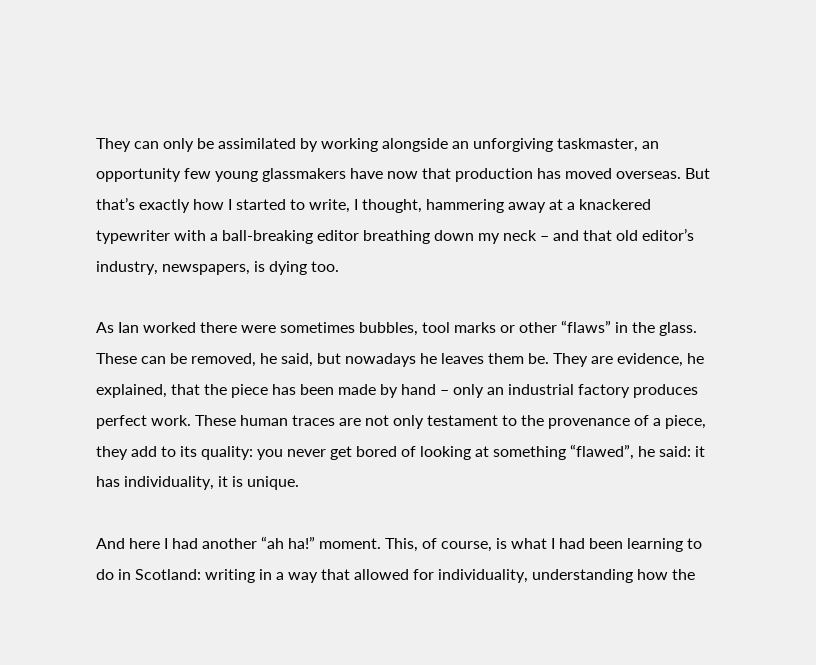They can only be assimilated by working alongside an unforgiving taskmaster, an opportunity few young glassmakers have now that production has moved overseas. But that’s exactly how I started to write, I thought, hammering away at a knackered typewriter with a ball-breaking editor breathing down my neck – and that old editor’s industry, newspapers, is dying too.

As Ian worked there were sometimes bubbles, tool marks or other “flaws” in the glass. These can be removed, he said, but nowadays he leaves them be. They are evidence, he explained, that the piece has been made by hand – only an industrial factory produces perfect work. These human traces are not only testament to the provenance of a piece, they add to its quality: you never get bored of looking at something “flawed”, he said: it has individuality, it is unique.

And here I had another “ah ha!” moment. This, of course, is what I had been learning to do in Scotland: writing in a way that allowed for individuality, understanding how the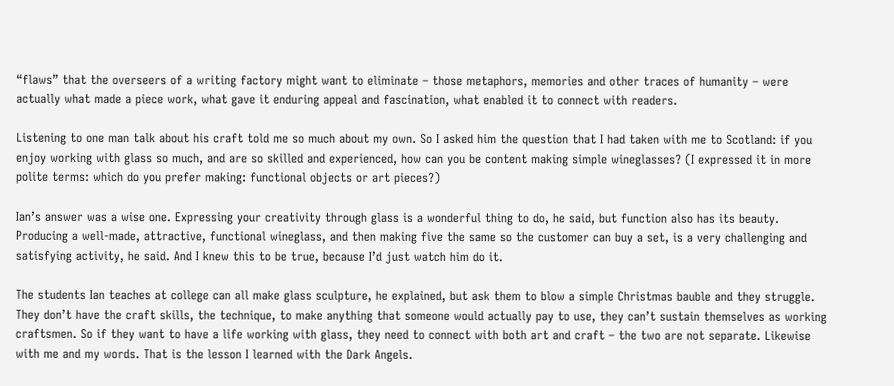“flaws” that the overseers of a writing factory might want to eliminate – those metaphors, memories and other traces of humanity – were actually what made a piece work, what gave it enduring appeal and fascination, what enabled it to connect with readers.

Listening to one man talk about his craft told me so much about my own. So I asked him the question that I had taken with me to Scotland: if you enjoy working with glass so much, and are so skilled and experienced, how can you be content making simple wineglasses? (I expressed it in more polite terms: which do you prefer making: functional objects or art pieces?)

Ian’s answer was a wise one. Expressing your creativity through glass is a wonderful thing to do, he said, but function also has its beauty. Producing a well-made, attractive, functional wineglass, and then making five the same so the customer can buy a set, is a very challenging and satisfying activity, he said. And I knew this to be true, because I’d just watch him do it.

The students Ian teaches at college can all make glass sculpture, he explained, but ask them to blow a simple Christmas bauble and they struggle. They don’t have the craft skills, the technique, to make anything that someone would actually pay to use, they can’t sustain themselves as working craftsmen. So if they want to have a life working with glass, they need to connect with both art and craft – the two are not separate. Likewise with me and my words. That is the lesson I learned with the Dark Angels.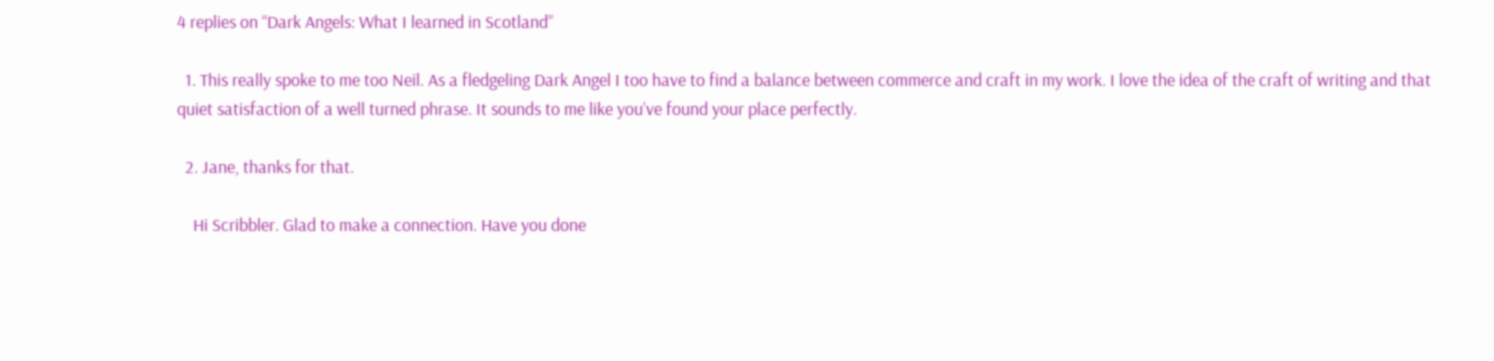4 replies on “Dark Angels: What I learned in Scotland”

  1. This really spoke to me too Neil. As a fledgeling Dark Angel I too have to find a balance between commerce and craft in my work. I love the idea of the craft of writing and that quiet satisfaction of a well turned phrase. It sounds to me like you’ve found your place perfectly.

  2. Jane, thanks for that.

    Hi Scribbler. Glad to make a connection. Have you done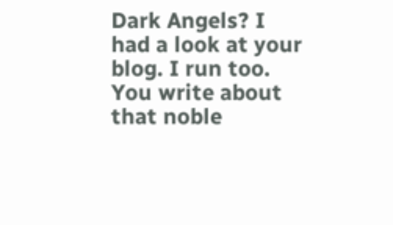Dark Angels? I had a look at your blog. I run too. You write about that noble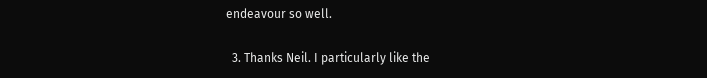endeavour so well.

  3. Thanks Neil. I particularly like the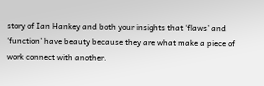story of Ian Hankey and both your insights that ‘flaws’ and ‘function’ have beauty because they are what make a piece of work connect with another.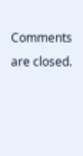Comments are closed.